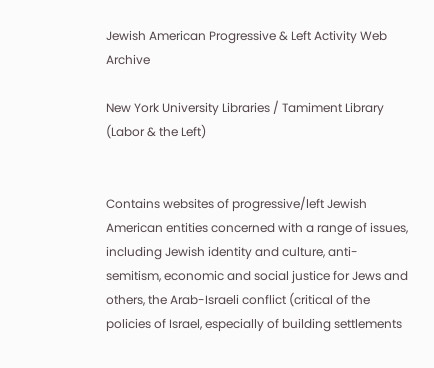Jewish American Progressive & Left Activity Web Archive

New York University Libraries / Tamiment Library (Labor & the Left)


Contains websites of progressive/left Jewish American entities concerned with a range of issues, including Jewish identity and culture, anti-semitism, economic and social justice for Jews and others, the Arab-Israeli conflict (critical of the policies of Israel, especially of building settlements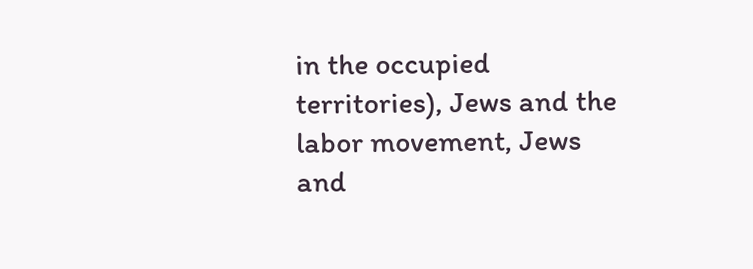in the occupied territories), Jews and the labor movement, Jews and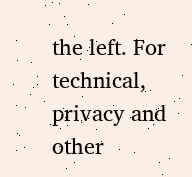the left. For technical, privacy and other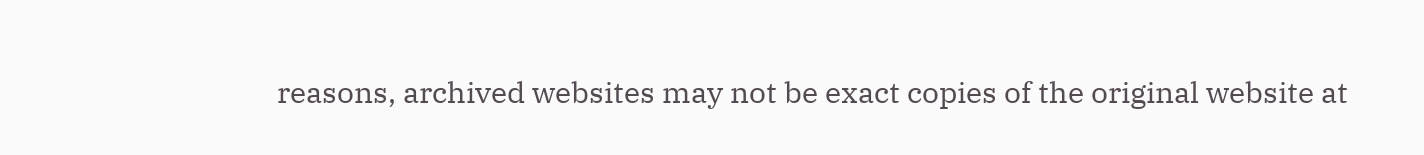reasons, archived websites may not be exact copies of the original website at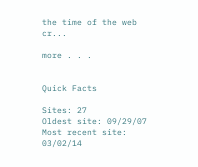the time of the web cr...

more . . .


Quick Facts

Sites: 27
Oldest site: 09/29/07
Most recent site: 03/02/14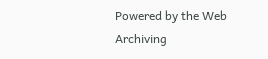Powered by the Web Archiving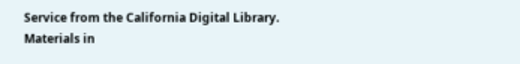Service from the California Digital Library.
Materials in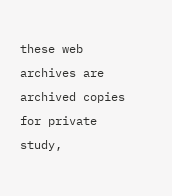these web archives are archived copies for private study,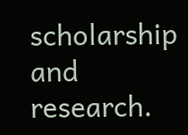scholarship and research.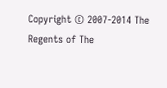Copyright © 2007-2014 The Regents of The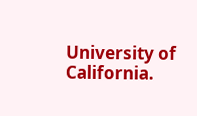University of California.